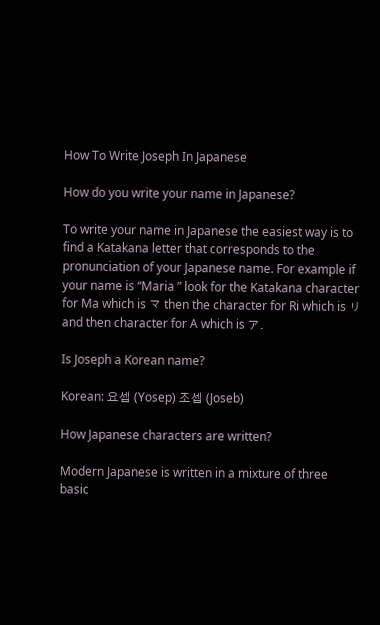How To Write Joseph In Japanese

How do you write your name in Japanese?

To write your name in Japanese the easiest way is to find a Katakana letter that corresponds to the pronunciation of your Japanese name. For example if your name is “Maria ” look for the Katakana character for Ma which is マ then the character for Ri which is リ and then character for A which is ア.

Is Joseph a Korean name?

Korean: 요셉 (Yosep) 조셉 (Joseb)

How Japanese characters are written?

Modern Japanese is written in a mixture of three basic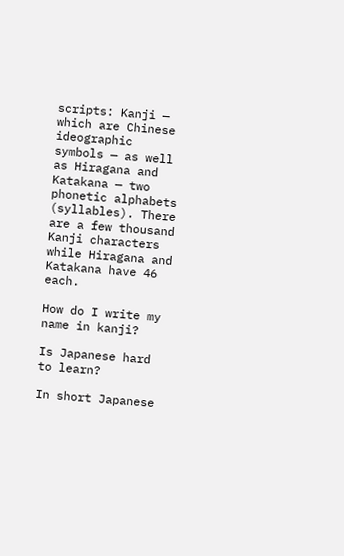scripts: Kanji — which are Chinese ideographic symbols — as well as Hiragana and Katakana — two phonetic alphabets (syllables). There are a few thousand Kanji characters while Hiragana and Katakana have 46 each.

How do I write my name in kanji?

Is Japanese hard to learn?

In short Japanese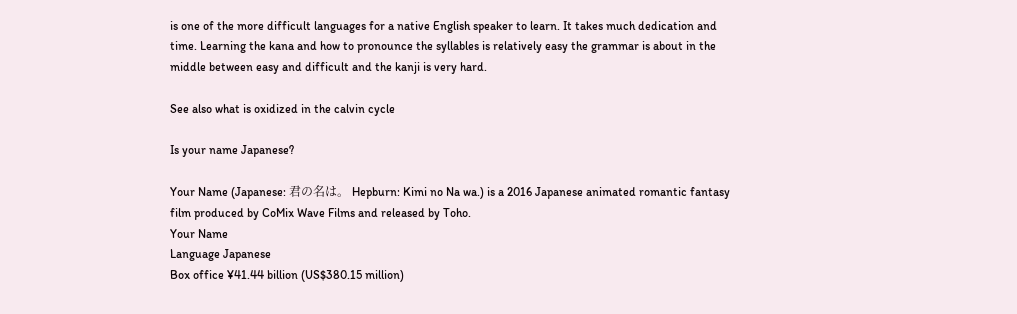is one of the more difficult languages for a native English speaker to learn. It takes much dedication and time. Learning the kana and how to pronounce the syllables is relatively easy the grammar is about in the middle between easy and difficult and the kanji is very hard.

See also what is oxidized in the calvin cycle

Is your name Japanese?

Your Name (Japanese: 君の名は。 Hepburn: Kimi no Na wa.) is a 2016 Japanese animated romantic fantasy film produced by CoMix Wave Films and released by Toho.
Your Name
Language Japanese
Box office ¥41.44 billion (US$380.15 million)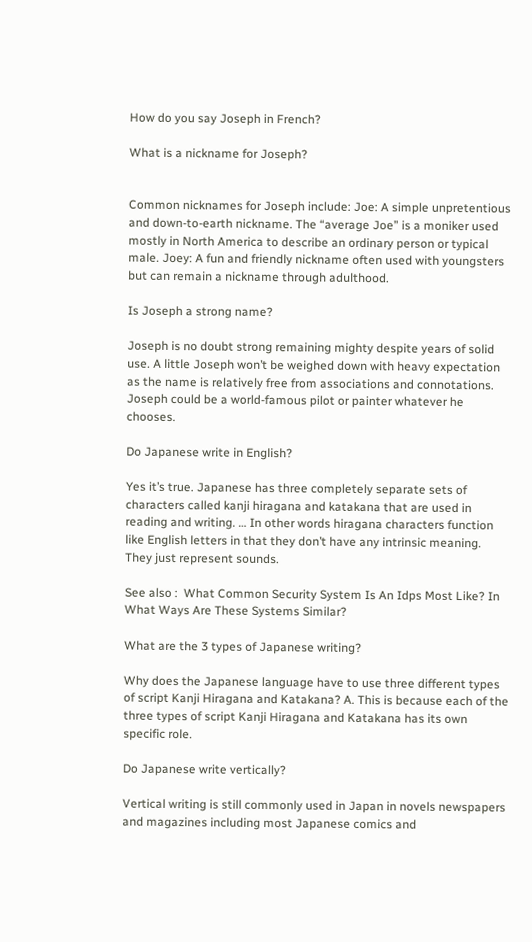How do you say Joseph in French?

What is a nickname for Joseph?


Common nicknames for Joseph include: Joe: A simple unpretentious and down-to-earth nickname. The “average Joe” is a moniker used mostly in North America to describe an ordinary person or typical male. Joey: A fun and friendly nickname often used with youngsters but can remain a nickname through adulthood.

Is Joseph a strong name?

Joseph is no doubt strong remaining mighty despite years of solid use. A little Joseph won’t be weighed down with heavy expectation as the name is relatively free from associations and connotations. Joseph could be a world-famous pilot or painter whatever he chooses.

Do Japanese write in English?

Yes it’s true. Japanese has three completely separate sets of characters called kanji hiragana and katakana that are used in reading and writing. … In other words hiragana characters function like English letters in that they don’t have any intrinsic meaning. They just represent sounds.

See also :  What Common Security System Is An Idps Most Like? In What Ways Are These Systems Similar?

What are the 3 types of Japanese writing?

Why does the Japanese language have to use three different types of script Kanji Hiragana and Katakana? A. This is because each of the three types of script Kanji Hiragana and Katakana has its own specific role.

Do Japanese write vertically?

Vertical writing is still commonly used in Japan in novels newspapers and magazines including most Japanese comics and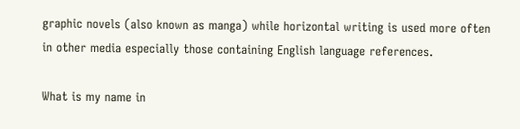graphic novels (also known as manga) while horizontal writing is used more often in other media especially those containing English language references.

What is my name in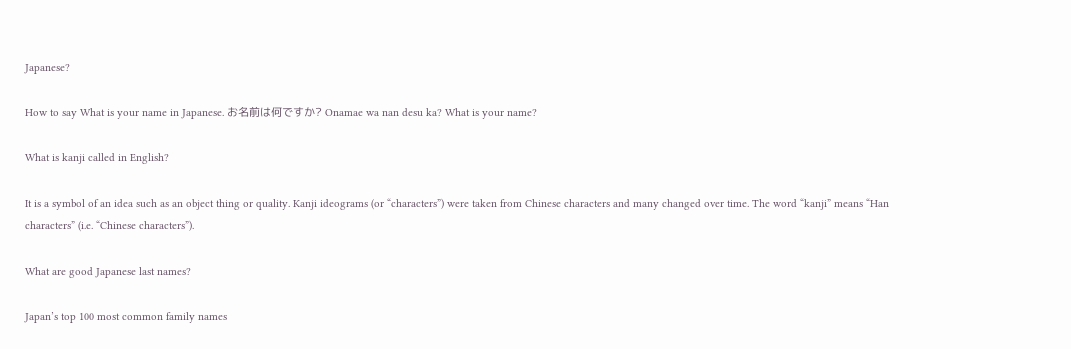Japanese?

How to say What is your name in Japanese. お名前は何ですか? Onamae wa nan desu ka? What is your name?

What is kanji called in English?

It is a symbol of an idea such as an object thing or quality. Kanji ideograms (or “characters”) were taken from Chinese characters and many changed over time. The word “kanji” means “Han characters” (i.e. “Chinese characters”).

What are good Japanese last names?

Japan’s top 100 most common family names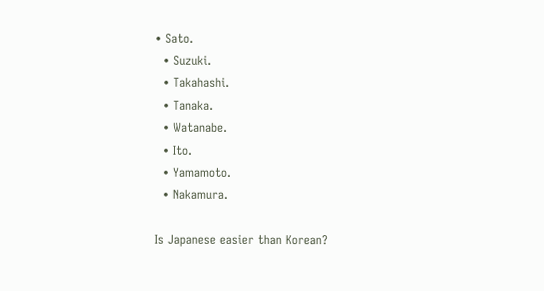• Sato.
  • Suzuki.
  • Takahashi.
  • Tanaka.
  • Watanabe.
  • Ito.
  • Yamamoto.
  • Nakamura.

Is Japanese easier than Korean?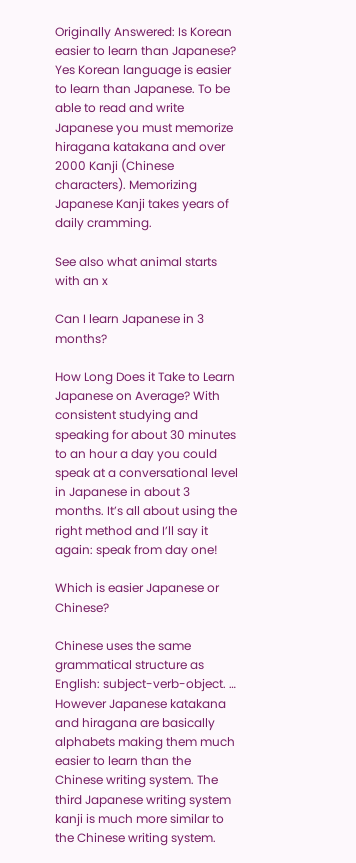Originally Answered: Is Korean easier to learn than Japanese? Yes Korean language is easier to learn than Japanese. To be able to read and write Japanese you must memorize hiragana katakana and over 2000 Kanji (Chinese characters). Memorizing Japanese Kanji takes years of daily cramming.

See also what animal starts with an x

Can I learn Japanese in 3 months?

How Long Does it Take to Learn Japanese on Average? With consistent studying and speaking for about 30 minutes to an hour a day you could speak at a conversational level in Japanese in about 3 months. It’s all about using the right method and I’ll say it again: speak from day one!

Which is easier Japanese or Chinese?

Chinese uses the same grammatical structure as English: subject-verb-object. … However Japanese katakana and hiragana are basically alphabets making them much easier to learn than the Chinese writing system. The third Japanese writing system kanji is much more similar to the Chinese writing system.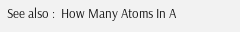See also :  How Many Atoms In A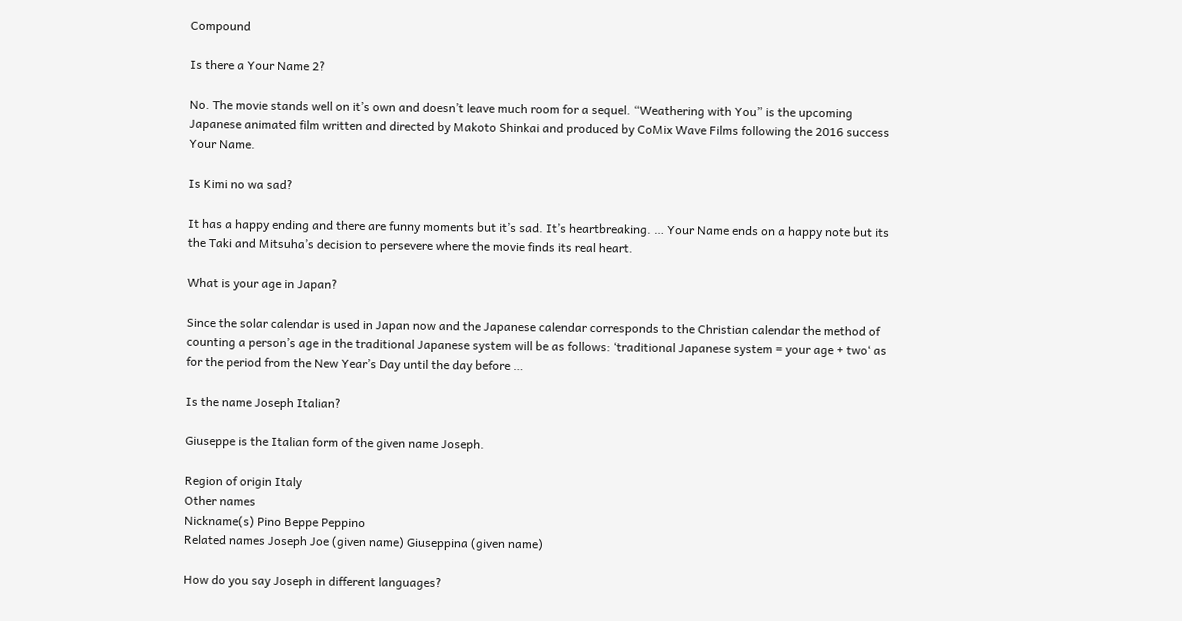Compound

Is there a Your Name 2?

No. The movie stands well on it’s own and doesn’t leave much room for a sequel. “Weathering with You” is the upcoming Japanese animated film written and directed by Makoto Shinkai and produced by CoMix Wave Films following the 2016 success Your Name.

Is Kimi no wa sad?

It has a happy ending and there are funny moments but it’s sad. It’s heartbreaking. … Your Name ends on a happy note but its the Taki and Mitsuha’s decision to persevere where the movie finds its real heart.

What is your age in Japan?

Since the solar calendar is used in Japan now and the Japanese calendar corresponds to the Christian calendar the method of counting a person’s age in the traditional Japanese system will be as follows: ‘traditional Japanese system = your age + two‘ as for the period from the New Year’s Day until the day before …

Is the name Joseph Italian?

Giuseppe is the Italian form of the given name Joseph.

Region of origin Italy
Other names
Nickname(s) Pino Beppe Peppino
Related names Joseph Joe (given name) Giuseppina (given name)

How do you say Joseph in different languages?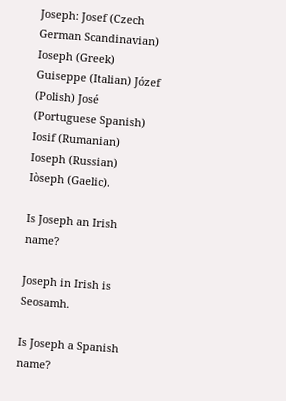Joseph: Josef (Czech German Scandinavian) Ioseph (Greek) Guiseppe (Italian) Józef (Polish) José (Portuguese Spanish) Iosif (Rumanian) Ioseph (Russian) Iòseph (Gaelic).

Is Joseph an Irish name?

Joseph in Irish is Seosamh.

Is Joseph a Spanish name?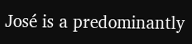José is a predominantly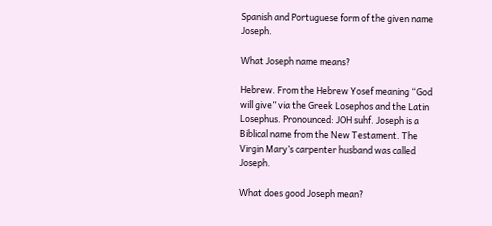Spanish and Portuguese form of the given name Joseph.

What Joseph name means?

Hebrew. From the Hebrew Yosef meaning “God will give” via the Greek Losephos and the Latin Losephus. Pronounced: JOH suhf. Joseph is a Biblical name from the New Testament. The Virgin Mary’s carpenter husband was called Joseph.

What does good Joseph mean?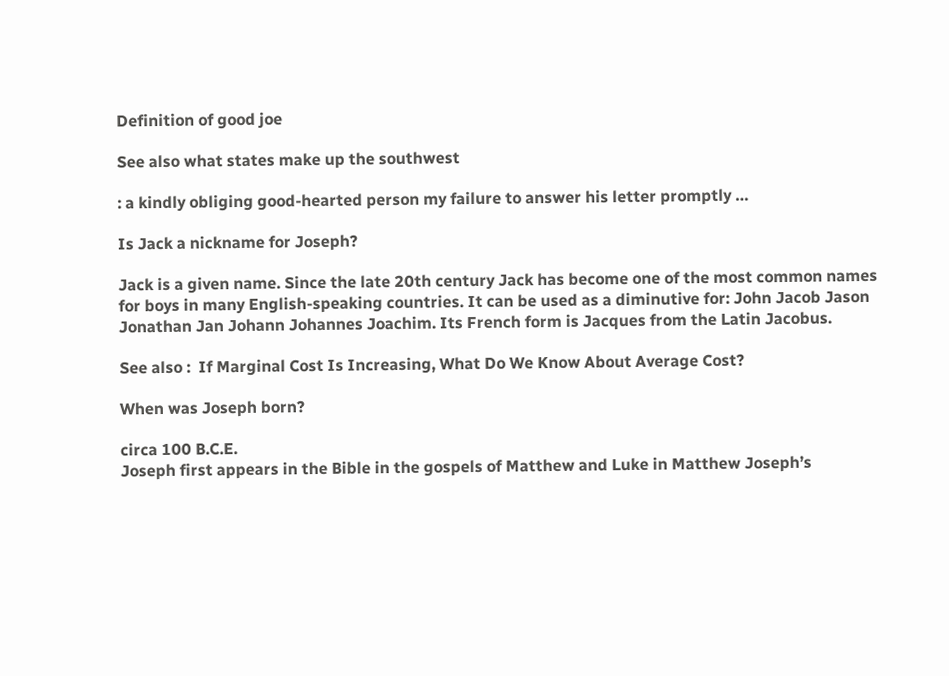Definition of good joe

See also what states make up the southwest

: a kindly obliging good-hearted person my failure to answer his letter promptly …

Is Jack a nickname for Joseph?

Jack is a given name. Since the late 20th century Jack has become one of the most common names for boys in many English-speaking countries. It can be used as a diminutive for: John Jacob Jason Jonathan Jan Johann Johannes Joachim. Its French form is Jacques from the Latin Jacobus.

See also :  If Marginal Cost Is Increasing, What Do We Know About Average Cost?

When was Joseph born?

circa 100 B.C.E.
Joseph first appears in the Bible in the gospels of Matthew and Luke in Matthew Joseph’s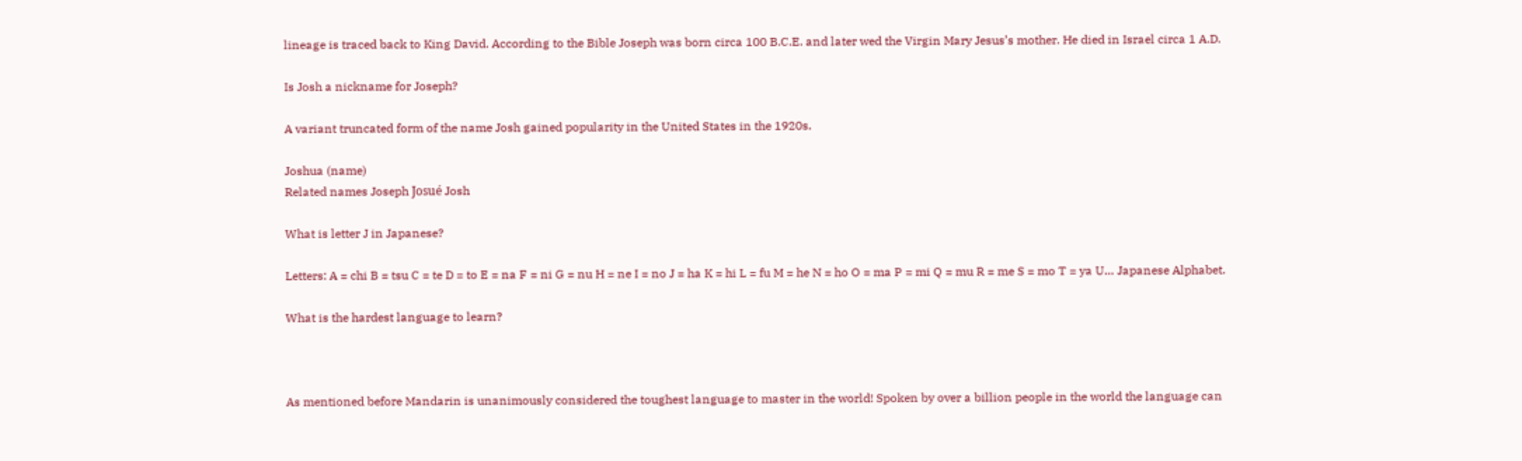lineage is traced back to King David. According to the Bible Joseph was born circa 100 B.C.E. and later wed the Virgin Mary Jesus’s mother. He died in Israel circa 1 A.D.

Is Josh a nickname for Joseph?

A variant truncated form of the name Josh gained popularity in the United States in the 1920s.

Joshua (name)
Related names Joseph Josué Josh

What is letter J in Japanese?

Letters: A = chi B = tsu C = te D = to E = na F = ni G = nu H = ne I = no J = ha K = hi L = fu M = he N = ho O = ma P = mi Q = mu R = me S = mo T = ya U… Japanese Alphabet.

What is the hardest language to learn?



As mentioned before Mandarin is unanimously considered the toughest language to master in the world! Spoken by over a billion people in the world the language can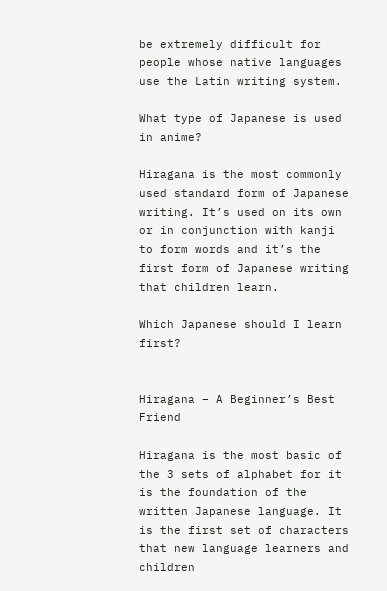be extremely difficult for people whose native languages use the Latin writing system.

What type of Japanese is used in anime?

Hiragana is the most commonly used standard form of Japanese writing. It’s used on its own or in conjunction with kanji to form words and it’s the first form of Japanese writing that children learn.

Which Japanese should I learn first?


Hiragana – A Beginner’s Best Friend

Hiragana is the most basic of the 3 sets of alphabet for it is the foundation of the written Japanese language. It is the first set of characters that new language learners and children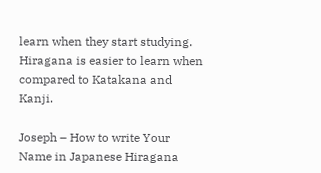learn when they start studying. Hiragana is easier to learn when compared to Katakana and Kanji.

Joseph – How to write Your Name in Japanese Hiragana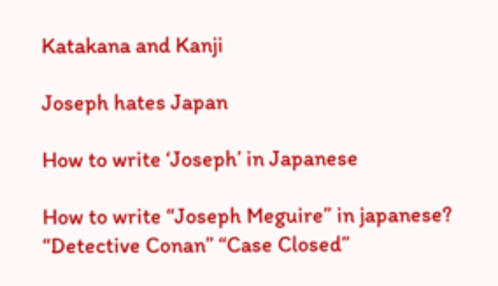Katakana and Kanji

Joseph hates Japan

How to write ‘Joseph’ in Japanese

How to write “Joseph Meguire” in japanese? “Detective Conan” “Case Closed”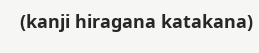(kanji hiragana katakana)